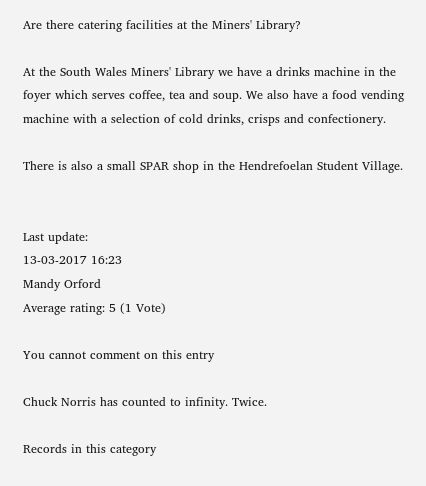Are there catering facilities at the Miners' Library?

At the South Wales Miners' Library we have a drinks machine in the foyer which serves coffee, tea and soup. We also have a food vending machine with a selection of cold drinks, crisps and confectionery.

There is also a small SPAR shop in the Hendrefoelan Student Village.


Last update:
13-03-2017 16:23
Mandy Orford
Average rating: 5 (1 Vote)

You cannot comment on this entry

Chuck Norris has counted to infinity. Twice.

Records in this category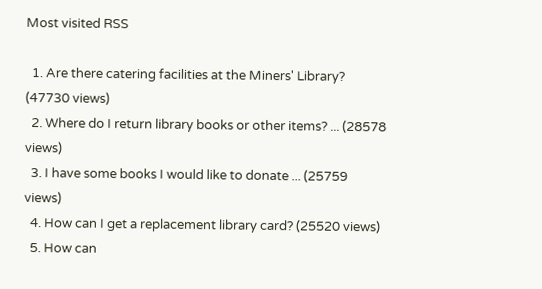Most visited RSS

  1. Are there catering facilities at the Miners' Library? (47730 views)
  2. Where do I return library books or other items? ... (28578 views)
  3. I have some books I would like to donate ... (25759 views)
  4. How can I get a replacement library card? (25520 views)
  5. How can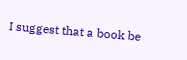I suggest that a book be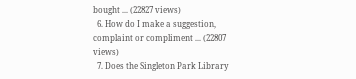bought ... (22827 views)
  6. How do I make a suggestion, complaint or compliment ... (22807 views)
  7. Does the Singleton Park Library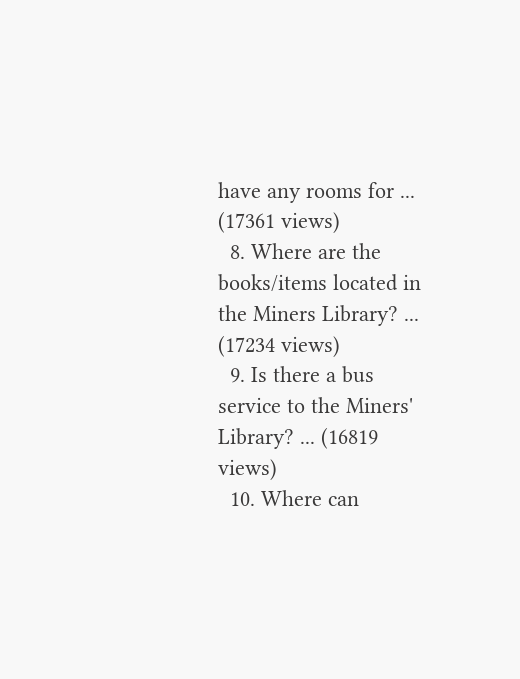have any rooms for ... (17361 views)
  8. Where are the books/items located in the Miners Library? ... (17234 views)
  9. Is there a bus service to the Miners' Library? ... (16819 views)
  10. Where can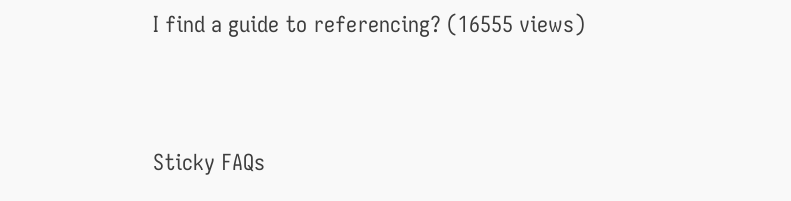I find a guide to referencing? (16555 views)


Sticky FAQs